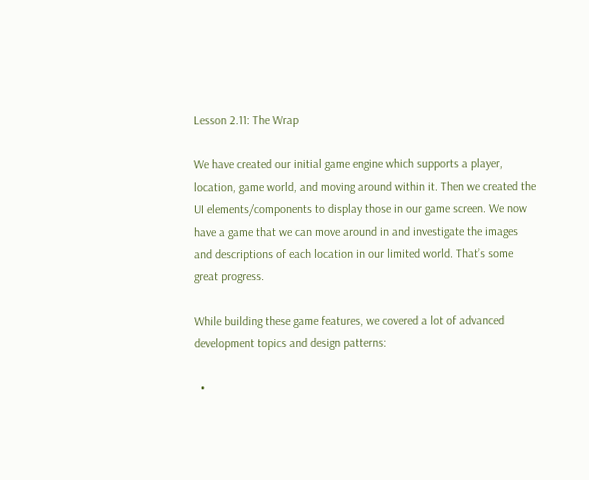Lesson 2.11: The Wrap

We have created our initial game engine which supports a player, location, game world, and moving around within it. Then we created the UI elements/components to display those in our game screen. We now have a game that we can move around in and investigate the images and descriptions of each location in our limited world. That’s some great progress.

While building these game features, we covered a lot of advanced development topics and design patterns:

  •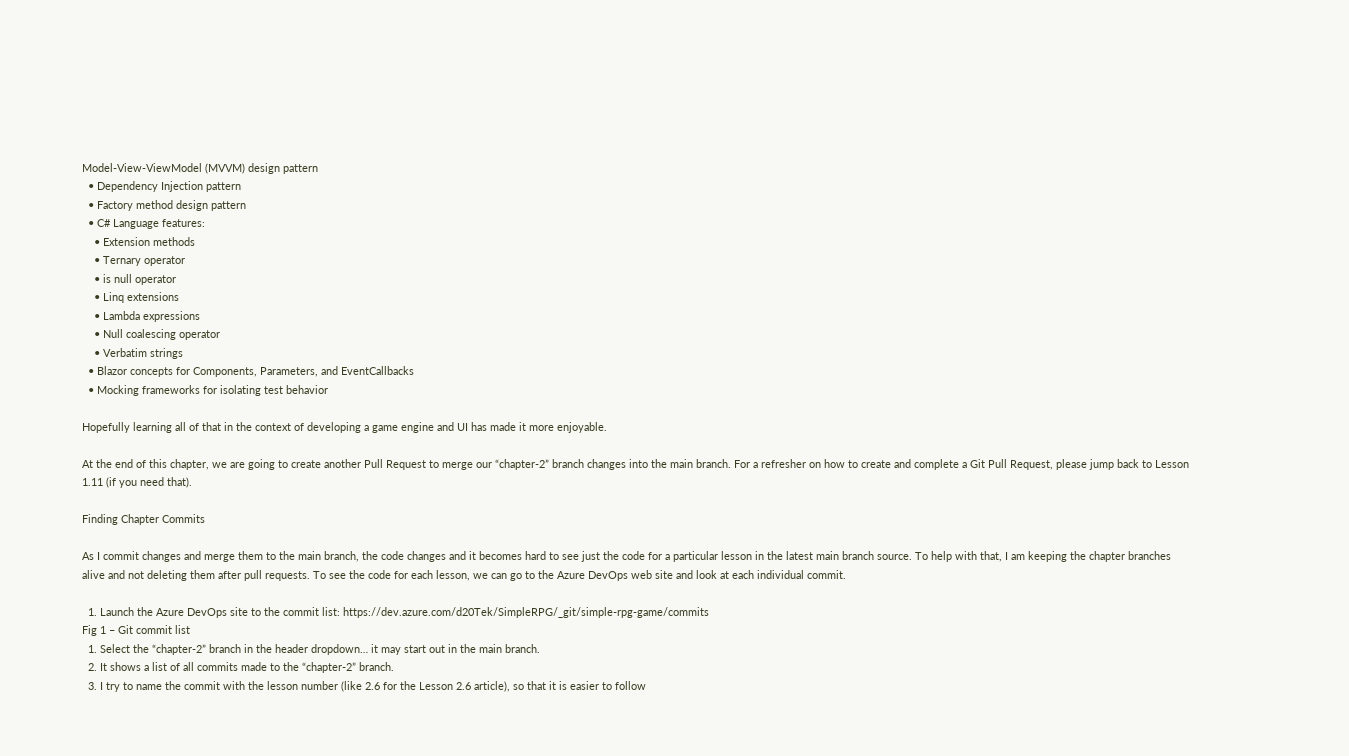Model-View-ViewModel (MVVM) design pattern
  • Dependency Injection pattern
  • Factory method design pattern
  • C# Language features:
    • Extension methods
    • Ternary operator
    • is null operator
    • Linq extensions
    • Lambda expressions
    • Null coalescing operator
    • Verbatim strings
  • Blazor concepts for Components, Parameters, and EventCallbacks
  • Mocking frameworks for isolating test behavior

Hopefully learning all of that in the context of developing a game engine and UI has made it more enjoyable.

At the end of this chapter, we are going to create another Pull Request to merge our “chapter-2” branch changes into the main branch. For a refresher on how to create and complete a Git Pull Request, please jump back to Lesson 1.11 (if you need that).

Finding Chapter Commits

As I commit changes and merge them to the main branch, the code changes and it becomes hard to see just the code for a particular lesson in the latest main branch source. To help with that, I am keeping the chapter branches alive and not deleting them after pull requests. To see the code for each lesson, we can go to the Azure DevOps web site and look at each individual commit.

  1. Launch the Azure DevOps site to the commit list: https://dev.azure.com/d20Tek/SimpleRPG/_git/simple-rpg-game/commits
Fig 1 – Git commit list
  1. Select the “chapter-2” branch in the header dropdown… it may start out in the main branch.
  2. It shows a list of all commits made to the “chapter-2” branch.
  3. I try to name the commit with the lesson number (like 2.6 for the Lesson 2.6 article), so that it is easier to follow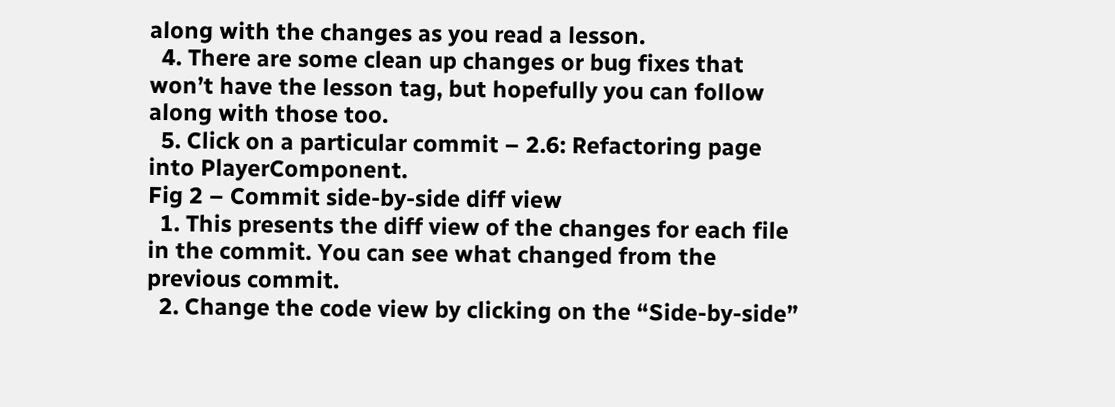along with the changes as you read a lesson.
  4. There are some clean up changes or bug fixes that won’t have the lesson tag, but hopefully you can follow along with those too.
  5. Click on a particular commit – 2.6: Refactoring page into PlayerComponent.
Fig 2 – Commit side-by-side diff view
  1. This presents the diff view of the changes for each file in the commit. You can see what changed from the previous commit.
  2. Change the code view by clicking on the “Side-by-side”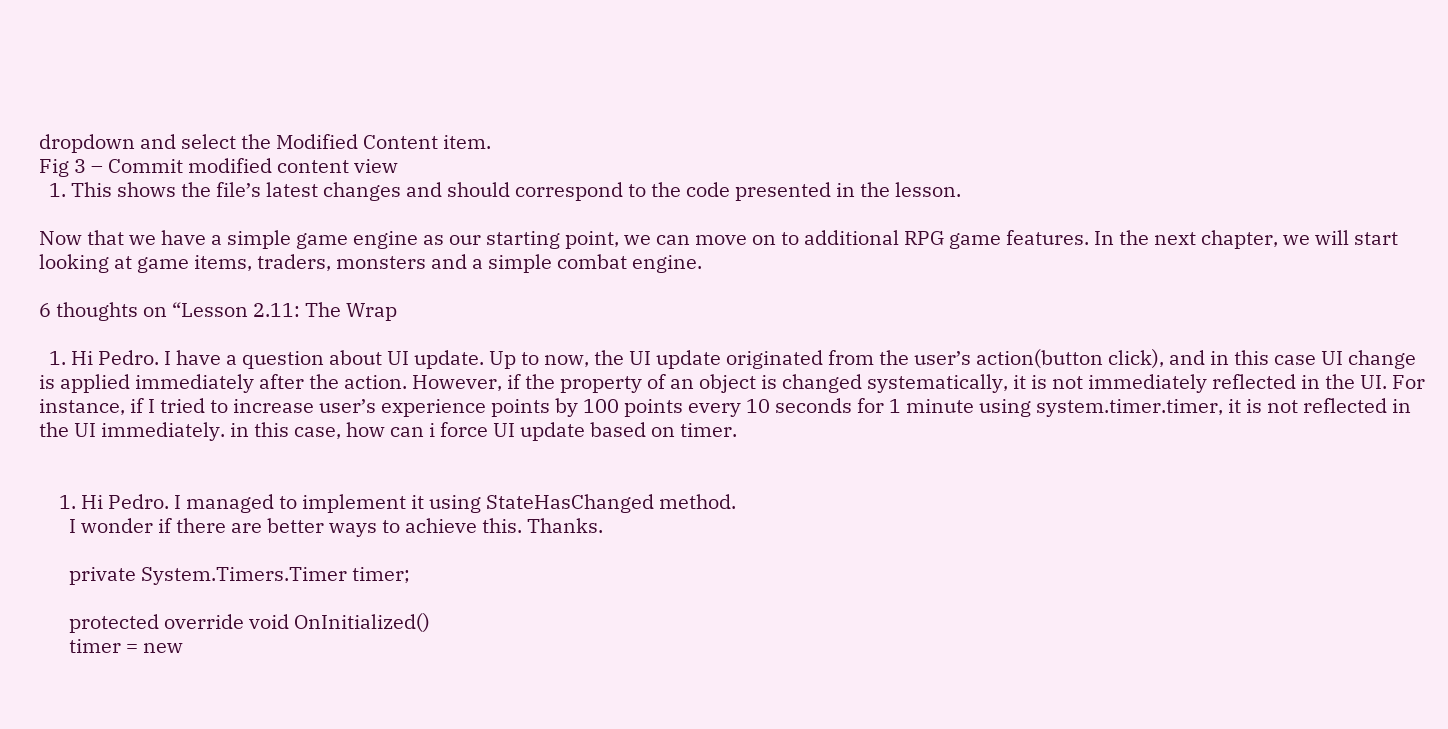dropdown and select the Modified Content item.
Fig 3 – Commit modified content view
  1. This shows the file’s latest changes and should correspond to the code presented in the lesson.

Now that we have a simple game engine as our starting point, we can move on to additional RPG game features. In the next chapter, we will start looking at game items, traders, monsters and a simple combat engine.

6 thoughts on “Lesson 2.11: The Wrap

  1. Hi Pedro. I have a question about UI update. Up to now, the UI update originated from the user’s action(button click), and in this case UI change is applied immediately after the action. However, if the property of an object is changed systematically, it is not immediately reflected in the UI. For instance, if I tried to increase user’s experience points by 100 points every 10 seconds for 1 minute using system.timer.timer, it is not reflected in the UI immediately. in this case, how can i force UI update based on timer.


    1. Hi Pedro. I managed to implement it using StateHasChanged method.
      I wonder if there are better ways to achieve this. Thanks.

      private System.Timers.Timer timer;

      protected override void OnInitialized()
      timer = new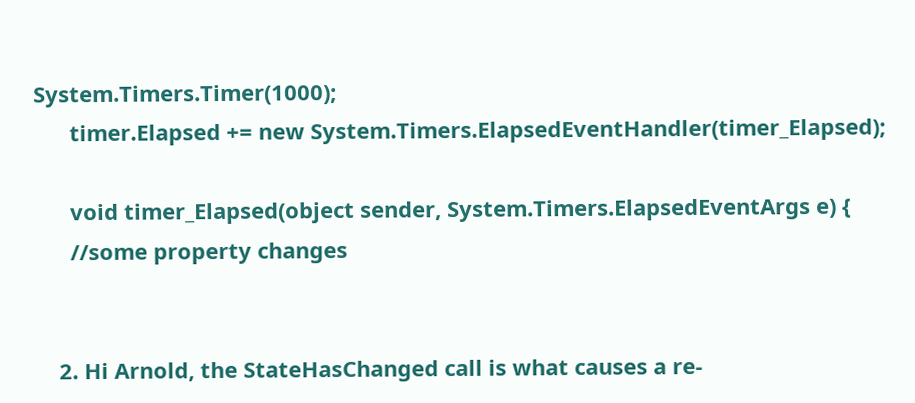System.Timers.Timer(1000);
      timer.Elapsed += new System.Timers.ElapsedEventHandler(timer_Elapsed);

      void timer_Elapsed(object sender, System.Timers.ElapsedEventArgs e) {
      //some property changes


    2. Hi Arnold, the StateHasChanged call is what causes a re-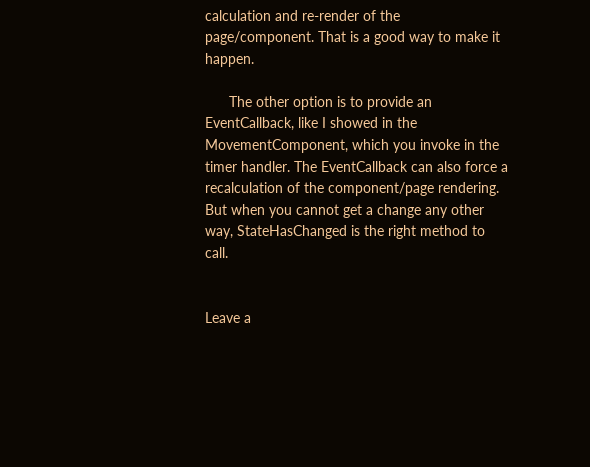calculation and re-render of the page/component. That is a good way to make it happen.

      The other option is to provide an EventCallback, like I showed in the MovementComponent, which you invoke in the timer handler. The EventCallback can also force a recalculation of the component/page rendering. But when you cannot get a change any other way, StateHasChanged is the right method to call.


Leave a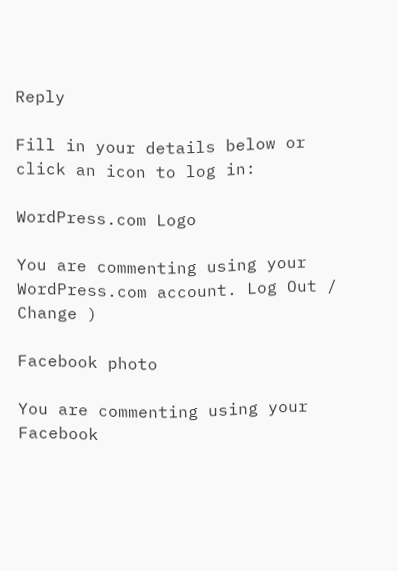Reply

Fill in your details below or click an icon to log in:

WordPress.com Logo

You are commenting using your WordPress.com account. Log Out /  Change )

Facebook photo

You are commenting using your Facebook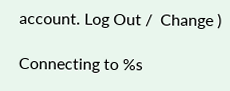account. Log Out /  Change )

Connecting to %s